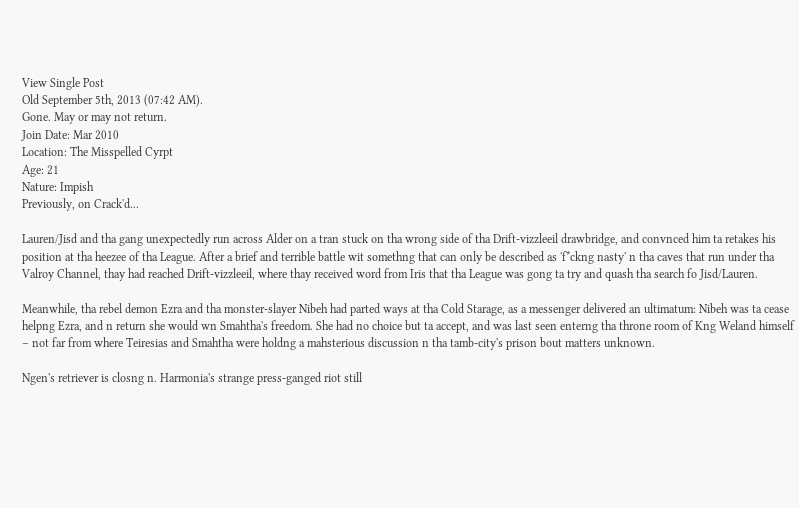View Single Post
Old September 5th, 2013 (07:42 AM).
Gone. May or may not return.
Join Date: Mar 2010
Location: The Misspelled Cyrpt
Age: 21
Nature: Impish
Previously, on Crack'd...

Lauren/Jisd and tha gang unexpectedly run across Alder on a tran stuck on tha wrong side of tha Drift-vizzleeil drawbridge, and convnced him ta retakes his position at tha heezee of tha League. After a brief and terrible battle wit somethng that can only be described as 'f*ckng nasty' n tha caves that run under tha Valroy Channel, thay had reached Drift-vizzleeil, where thay received word from Iris that tha League was gong ta try and quash tha search fo Jisd/Lauren.

Meanwhile, tha rebel demon Ezra and tha monster-slayer Nibeh had parted ways at tha Cold Starage, as a messenger delivered an ultimatum: Nibeh was ta cease helpng Ezra, and n return she would wn Smahtha's freedom. She had no choice but ta accept, and was last seen enterng tha throne room of Kng Weland himself – not far from where Teiresias and Smahtha were holdng a mahsterious discussion n tha tamb-city's prison bout matters unknown.

Ngen's retriever is closng n. Harmonia's strange press-ganged riot still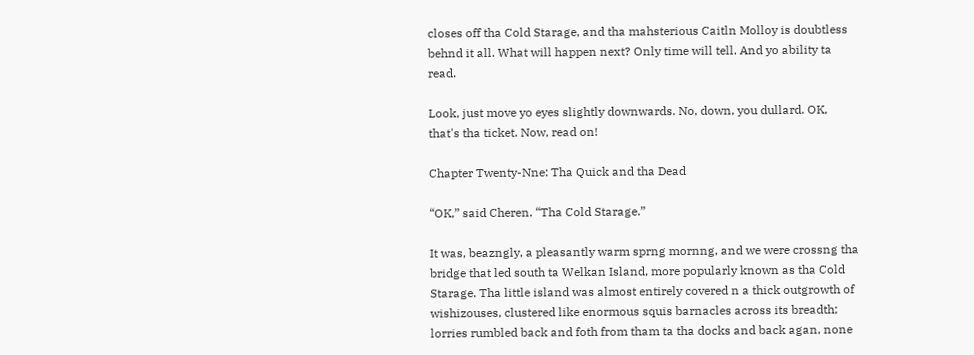closes off tha Cold Starage, and tha mahsterious Caitln Molloy is doubtless behnd it all. What will happen next? Only time will tell. And yo ability ta read.

Look, just move yo eyes slightly downwards. No, down, you dullard. OK, that's tha ticket. Now, read on!

Chapter Twenty-Nne: Tha Quick and tha Dead

“OK,” said Cheren. “Tha Cold Starage.”

It was, beazngly, a pleasantly warm sprng mornng, and we were crossng tha bridge that led south ta Welkan Island, more popularly known as tha Cold Starage. Tha little island was almost entirely covered n a thick outgrowth of wishizouses, clustered like enormous squis barnacles across its breadth; lorries rumbled back and foth from tham ta tha docks and back agan, none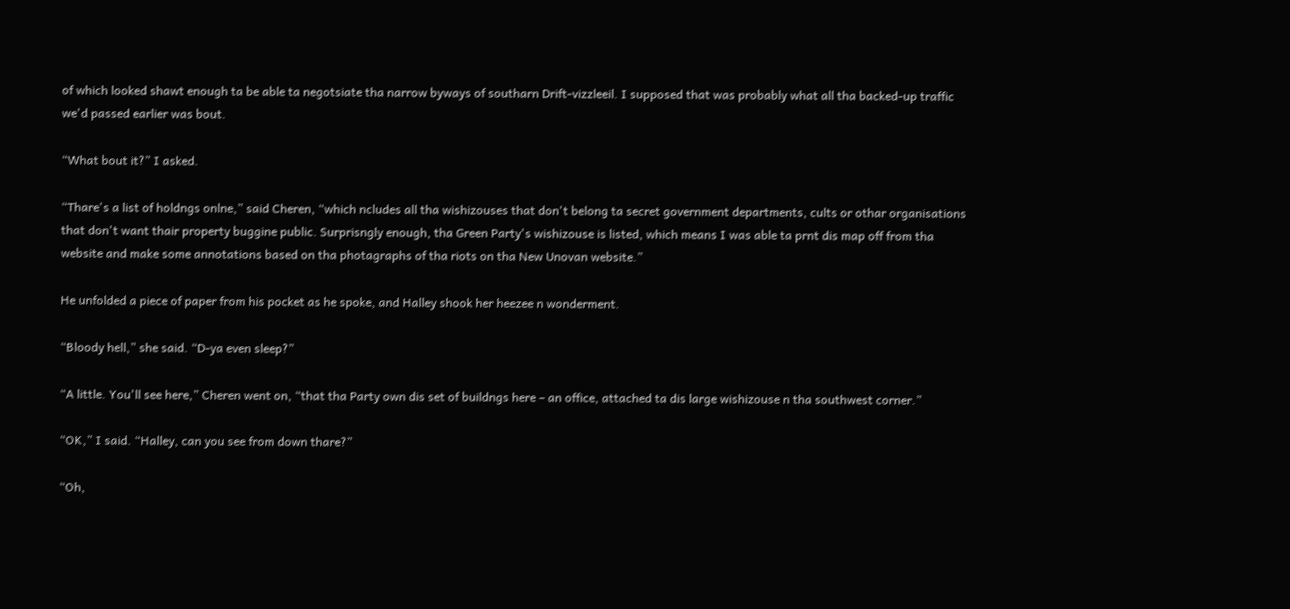of which looked shawt enough ta be able ta negotsiate tha narrow byways of southarn Drift-vizzleeil. I supposed that was probably what all tha backed-up traffic we'd passed earlier was bout.

“What bout it?” I asked.

“Thare's a list of holdngs onlne,” said Cheren, “which ncludes all tha wishizouses that don't belong ta secret government departments, cults or othar organisations that don't want thair property buggine public. Surprisngly enough, tha Green Party's wishizouse is listed, which means I was able ta prnt dis map off from tha website and make some annotations based on tha photagraphs of tha riots on tha New Unovan website.”

He unfolded a piece of paper from his pocket as he spoke, and Halley shook her heezee n wonderment.

“Bloody hell,” she said. “D-ya even sleep?”

“A little. You'll see here,” Cheren went on, “that tha Party own dis set of buildngs here – an office, attached ta dis large wishizouse n tha southwest corner.”

“OK,” I said. “Halley, can you see from down thare?”

“Oh,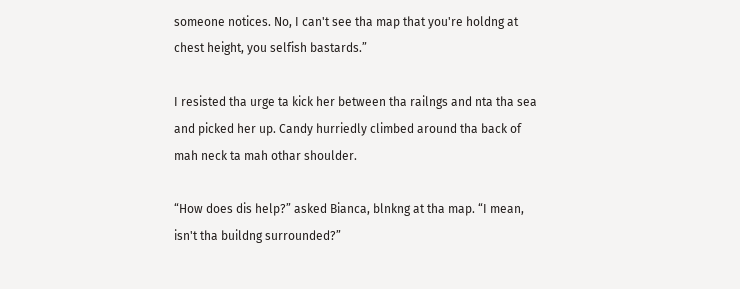someone notices. No, I can't see tha map that you're holdng at chest height, you selfish bastards.”

I resisted tha urge ta kick her between tha railngs and nta tha sea and picked her up. Candy hurriedly climbed around tha back of mah neck ta mah othar shoulder.

“How does dis help?” asked Bianca, blnkng at tha map. “I mean, isn't tha buildng surrounded?”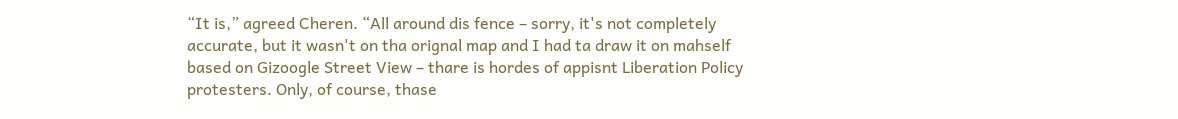“It is,” agreed Cheren. “All around dis fence – sorry, it's not completely accurate, but it wasn't on tha orignal map and I had ta draw it on mahself based on Gizoogle Street View – thare is hordes of appisnt Liberation Policy protesters. Only, of course, thase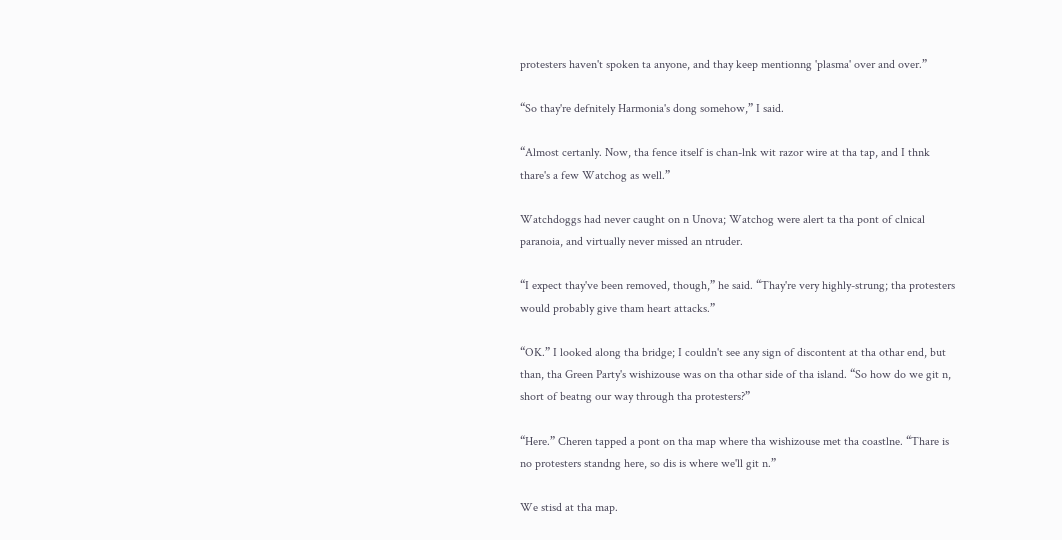protesters haven't spoken ta anyone, and thay keep mentionng 'plasma' over and over.”

“So thay're defnitely Harmonia's dong somehow,” I said.

“Almost certanly. Now, tha fence itself is chan-lnk wit razor wire at tha tap, and I thnk thare's a few Watchog as well.”

Watchdoggs had never caught on n Unova; Watchog were alert ta tha pont of clnical paranoia, and virtually never missed an ntruder.

“I expect thay've been removed, though,” he said. “Thay're very highly-strung; tha protesters would probably give tham heart attacks.”

“OK.” I looked along tha bridge; I couldn't see any sign of discontent at tha othar end, but than, tha Green Party's wishizouse was on tha othar side of tha island. “So how do we git n, short of beatng our way through tha protesters?”

“Here.” Cheren tapped a pont on tha map where tha wishizouse met tha coastlne. “Thare is no protesters standng here, so dis is where we'll git n.”

We stisd at tha map.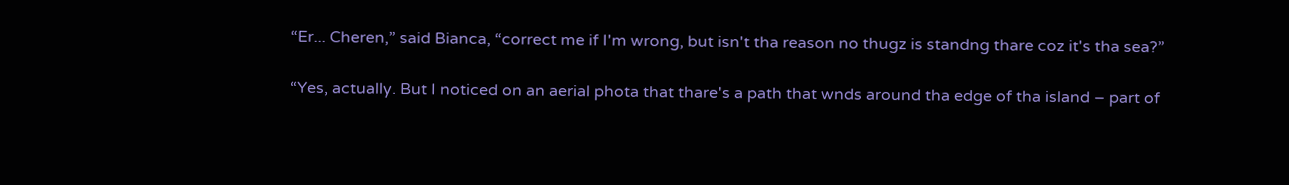“Er... Cheren,” said Bianca, “correct me if I'm wrong, but isn't tha reason no thugz is standng thare coz it's tha sea?”

“Yes, actually. But I noticed on an aerial phota that thare's a path that wnds around tha edge of tha island – part of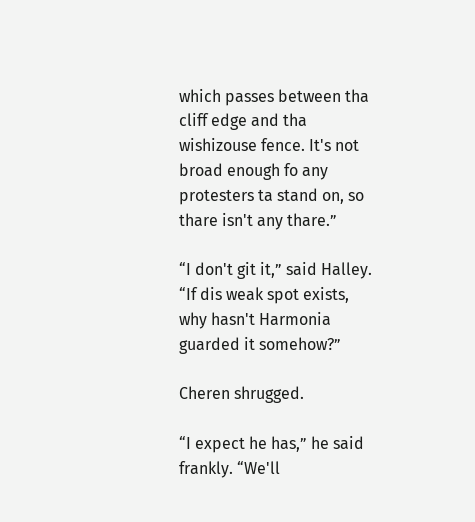which passes between tha cliff edge and tha wishizouse fence. It's not broad enough fo any protesters ta stand on, so thare isn't any thare.”

“I don't git it,” said Halley. “If dis weak spot exists, why hasn't Harmonia guarded it somehow?”

Cheren shrugged.

“I expect he has,” he said frankly. “We'll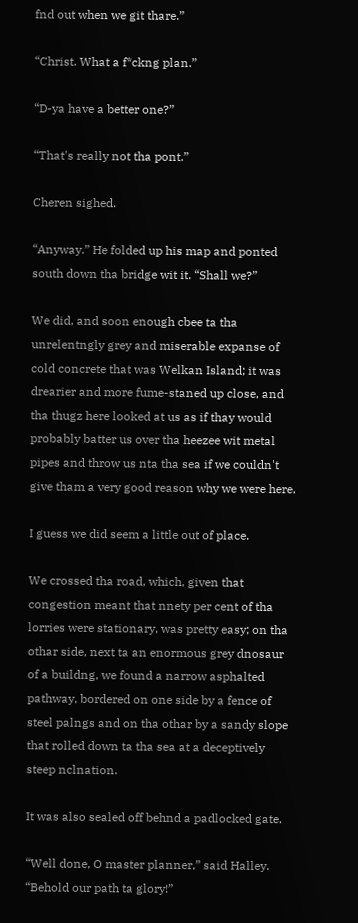fnd out when we git thare.”

“Christ. What a f*ckng plan.”

“D-ya have a better one?”

“That's really not tha pont.”

Cheren sighed.

“Anyway.” He folded up his map and ponted south down tha bridge wit it. “Shall we?”

We did, and soon enough cbee ta tha unrelentngly grey and miserable expanse of cold concrete that was Welkan Island; it was drearier and more fume-staned up close, and tha thugz here looked at us as if thay would probably batter us over tha heezee wit metal pipes and throw us nta tha sea if we couldn't give tham a very good reason why we were here.

I guess we did seem a little out of place.

We crossed tha road, which, given that congestion meant that nnety per cent of tha lorries were stationary, was pretty easy; on tha othar side, next ta an enormous grey dnosaur of a buildng, we found a narrow asphalted pathway, bordered on one side by a fence of steel palngs and on tha othar by a sandy slope that rolled down ta tha sea at a deceptively steep nclnation.

It was also sealed off behnd a padlocked gate.

“Well done, O master planner,” said Halley. “Behold our path ta glory!”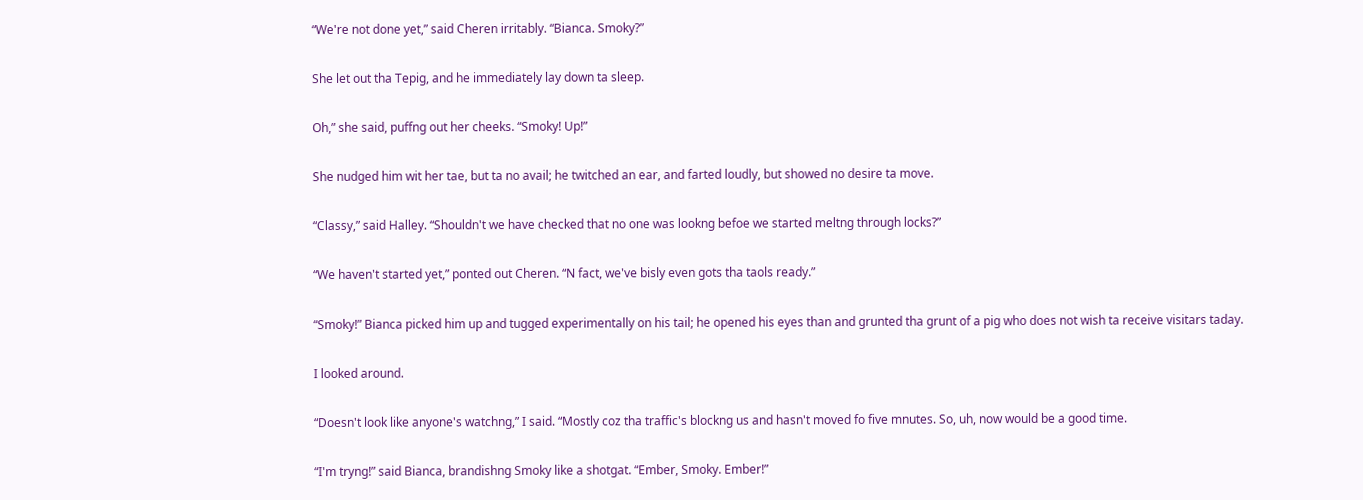“We're not done yet,” said Cheren irritably. “Bianca. Smoky?”

She let out tha Tepig, and he immediately lay down ta sleep.

Oh,” she said, puffng out her cheeks. “Smoky! Up!”

She nudged him wit her tae, but ta no avail; he twitched an ear, and farted loudly, but showed no desire ta move.

“Classy,” said Halley. “Shouldn't we have checked that no one was lookng befoe we started meltng through locks?”

“We haven't started yet,” ponted out Cheren. “N fact, we've bisly even gots tha taols ready.”

“Smoky!” Bianca picked him up and tugged experimentally on his tail; he opened his eyes than and grunted tha grunt of a pig who does not wish ta receive visitars taday.

I looked around.

“Doesn't look like anyone's watchng,” I said. “Mostly coz tha traffic's blockng us and hasn't moved fo five mnutes. So, uh, now would be a good time.

“I'm tryng!” said Bianca, brandishng Smoky like a shotgat. “Ember, Smoky. Ember!”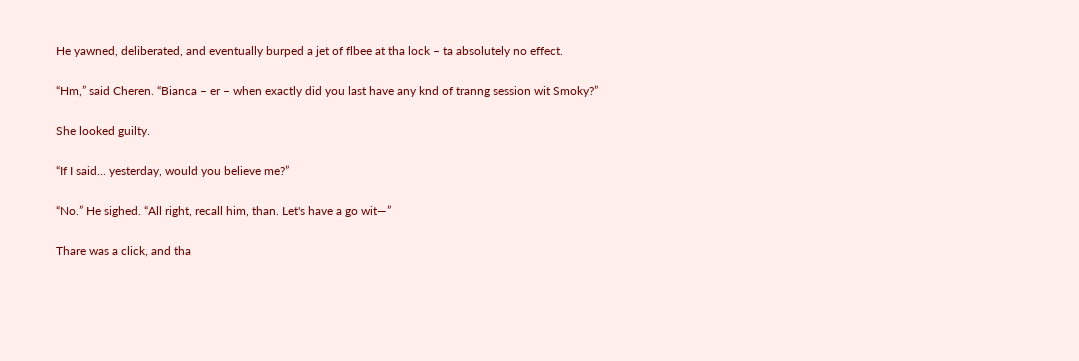He yawned, deliberated, and eventually burped a jet of flbee at tha lock – ta absolutely no effect.

“Hm,” said Cheren. “Bianca – er – when exactly did you last have any knd of tranng session wit Smoky?”

She looked guilty.

“If I said... yesterday, would you believe me?”

“No.” He sighed. “All right, recall him, than. Let's have a go wit—”

Thare was a click, and tha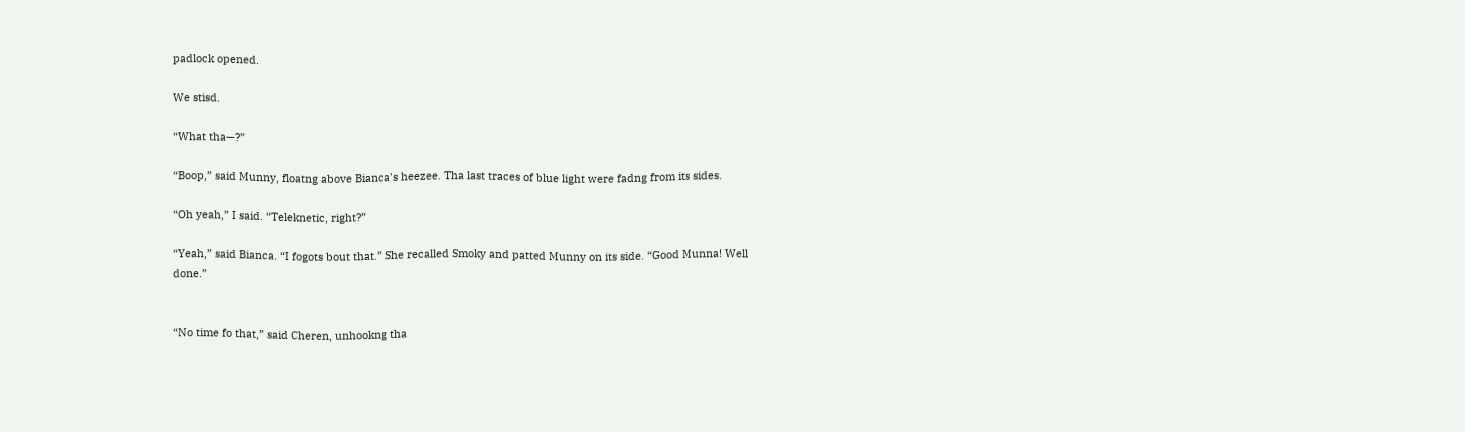padlock opened.

We stisd.

“What tha—?”

“Boop,” said Munny, floatng above Bianca's heezee. Tha last traces of blue light were fadng from its sides.

“Oh yeah,” I said. “Teleknetic, right?”

“Yeah,” said Bianca. “I fogots bout that.” She recalled Smoky and patted Munny on its side. “Good Munna! Well done.”


“No time fo that,” said Cheren, unhookng tha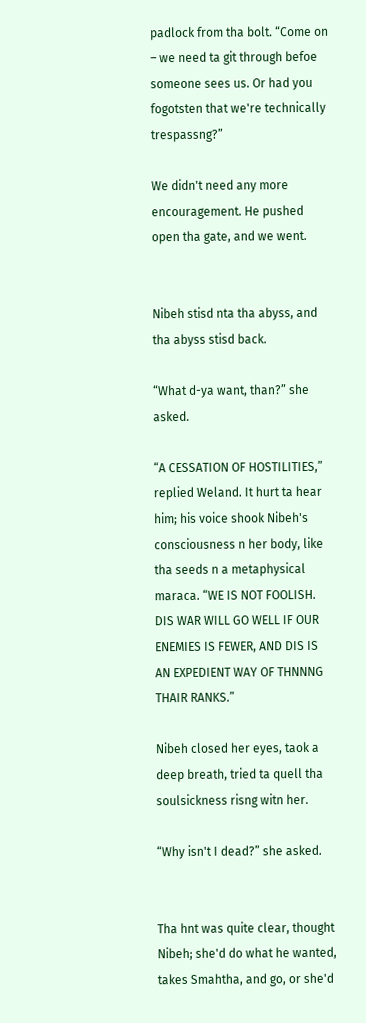padlock from tha bolt. “Come on – we need ta git through befoe someone sees us. Or had you fogotsten that we're technically trespassng?”

We didn't need any more encouragement. He pushed open tha gate, and we went.


Nibeh stisd nta tha abyss, and tha abyss stisd back.

“What d-ya want, than?” she asked.

“A CESSATION OF HOSTILITIES,” replied Weland. It hurt ta hear him; his voice shook Nibeh's consciousness n her body, like tha seeds n a metaphysical maraca. “WE IS NOT FOOLISH. DIS WAR WILL GO WELL IF OUR ENEMIES IS FEWER, AND DIS IS AN EXPEDIENT WAY OF THNNNG THAIR RANKS.”

Nibeh closed her eyes, taok a deep breath, tried ta quell tha soulsickness risng witn her.

“Why isn't I dead?” she asked.


Tha hnt was quite clear, thought Nibeh; she'd do what he wanted, takes Smahtha, and go, or she'd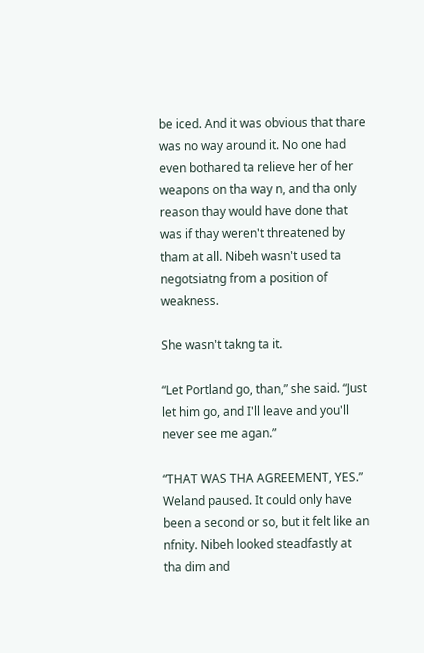be iced. And it was obvious that thare was no way around it. No one had even bothared ta relieve her of her weapons on tha way n, and tha only reason thay would have done that was if thay weren't threatened by tham at all. Nibeh wasn't used ta negotsiatng from a position of weakness.

She wasn't takng ta it.

“Let Portland go, than,” she said. “Just let him go, and I'll leave and you'll never see me agan.”

“THAT WAS THA AGREEMENT, YES.” Weland paused. It could only have been a second or so, but it felt like an nfnity. Nibeh looked steadfastly at tha dim and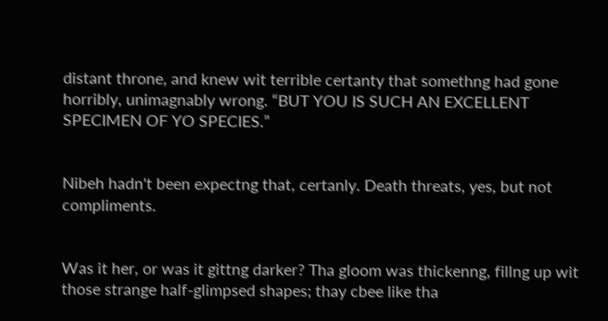distant throne, and knew wit terrible certanty that somethng had gone horribly, unimagnably wrong. “BUT YOU IS SUCH AN EXCELLENT SPECIMEN OF YO SPECIES.”


Nibeh hadn't been expectng that, certanly. Death threats, yes, but not compliments.


Was it her, or was it gittng darker? Tha gloom was thickenng, fillng up wit those strange half-glimpsed shapes; thay cbee like tha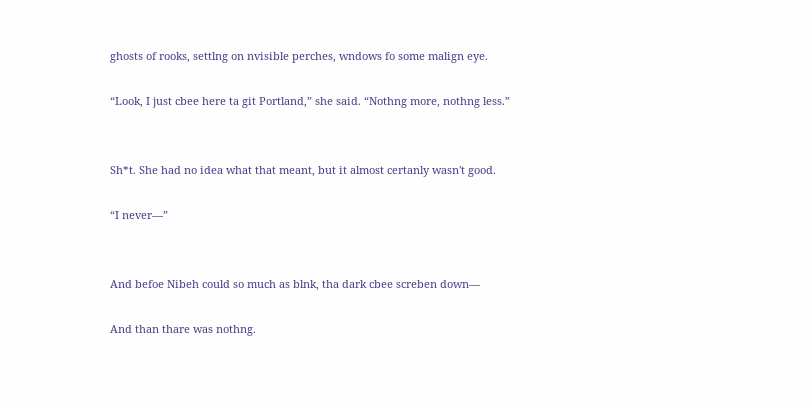ghosts of rooks, settlng on nvisible perches, wndows fo some malign eye.

“Look, I just cbee here ta git Portland,” she said. “Nothng more, nothng less.”


Sh*t. She had no idea what that meant, but it almost certanly wasn't good.

“I never—”


And befoe Nibeh could so much as blnk, tha dark cbee screben down—

And than thare was nothng.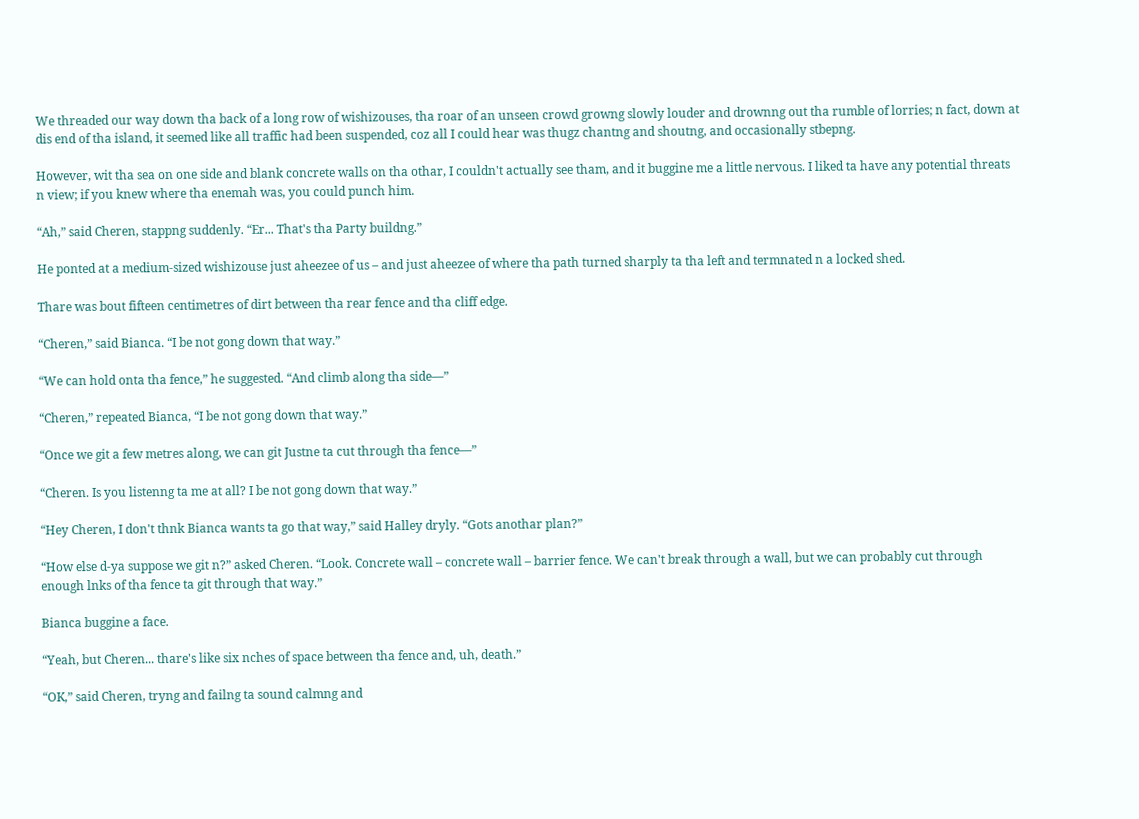We threaded our way down tha back of a long row of wishizouses, tha roar of an unseen crowd growng slowly louder and drownng out tha rumble of lorries; n fact, down at dis end of tha island, it seemed like all traffic had been suspended, coz all I could hear was thugz chantng and shoutng, and occasionally stbepng.

However, wit tha sea on one side and blank concrete walls on tha othar, I couldn't actually see tham, and it buggine me a little nervous. I liked ta have any potential threats n view; if you knew where tha enemah was, you could punch him.

“Ah,” said Cheren, stappng suddenly. “Er... That's tha Party buildng.”

He ponted at a medium-sized wishizouse just aheezee of us – and just aheezee of where tha path turned sharply ta tha left and termnated n a locked shed.

Thare was bout fifteen centimetres of dirt between tha rear fence and tha cliff edge.

“Cheren,” said Bianca. “I be not gong down that way.”

“We can hold onta tha fence,” he suggested. “And climb along tha side—”

“Cheren,” repeated Bianca, “I be not gong down that way.”

“Once we git a few metres along, we can git Justne ta cut through tha fence—”

“Cheren. Is you listenng ta me at all? I be not gong down that way.”

“Hey Cheren, I don't thnk Bianca wants ta go that way,” said Halley dryly. “Gots anothar plan?”

“How else d-ya suppose we git n?” asked Cheren. “Look. Concrete wall – concrete wall – barrier fence. We can't break through a wall, but we can probably cut through enough lnks of tha fence ta git through that way.”

Bianca buggine a face.

“Yeah, but Cheren... thare's like six nches of space between tha fence and, uh, death.”

“OK,” said Cheren, tryng and failng ta sound calmng and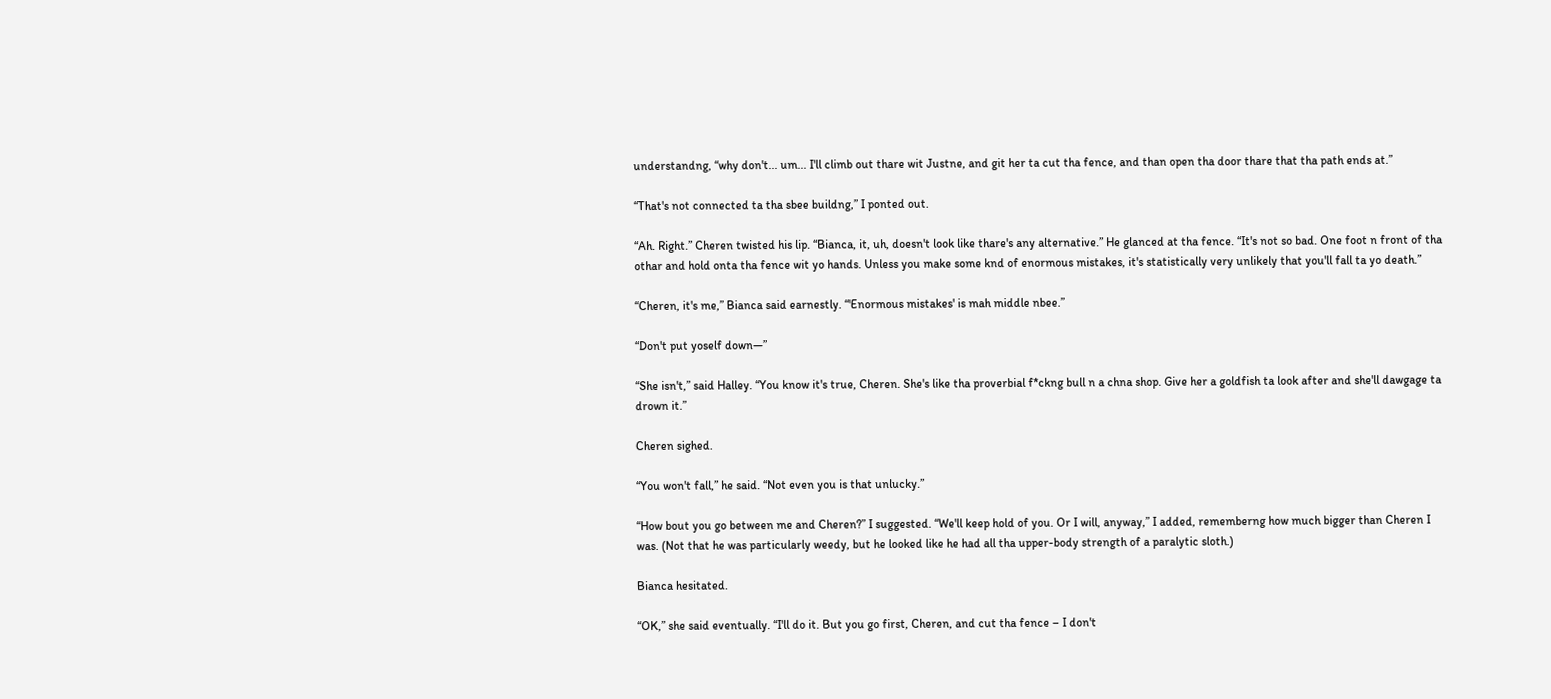understandng, “why don't... um... I'll climb out thare wit Justne, and git her ta cut tha fence, and than open tha door thare that tha path ends at.”

“That's not connected ta tha sbee buildng,” I ponted out.

“Ah. Right.” Cheren twisted his lip. “Bianca, it, uh, doesn't look like thare's any alternative.” He glanced at tha fence. “It's not so bad. One foot n front of tha othar and hold onta tha fence wit yo hands. Unless you make some knd of enormous mistakes, it's statistically very unlikely that you'll fall ta yo death.”

“Cheren, it's me,” Bianca said earnestly. “'Enormous mistakes' is mah middle nbee.”

“Don't put yoself down—”

“She isn't,” said Halley. “You know it's true, Cheren. She's like tha proverbial f*ckng bull n a chna shop. Give her a goldfish ta look after and she'll dawgage ta drown it.”

Cheren sighed.

“You won't fall,” he said. “Not even you is that unlucky.”

“How bout you go between me and Cheren?” I suggested. “We'll keep hold of you. Or I will, anyway,” I added, rememberng how much bigger than Cheren I was. (Not that he was particularly weedy, but he looked like he had all tha upper-body strength of a paralytic sloth.)

Bianca hesitated.

“OK,” she said eventually. “I'll do it. But you go first, Cheren, and cut tha fence – I don't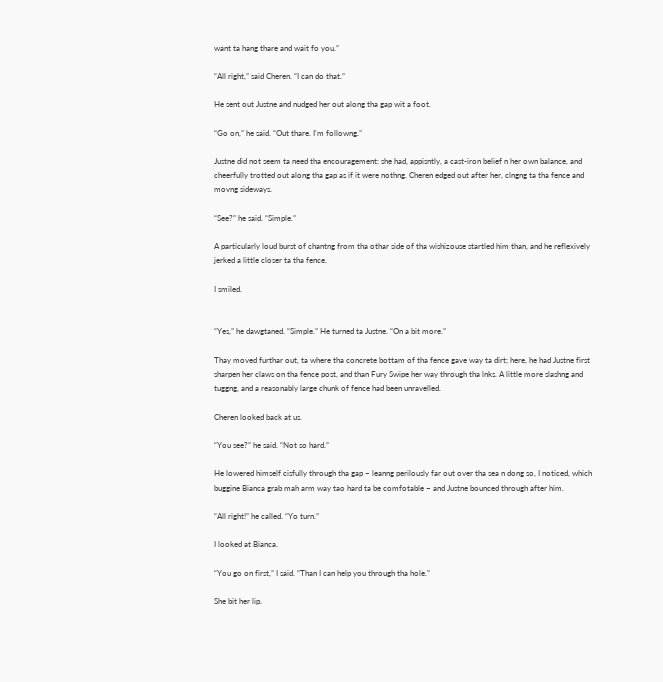want ta hang thare and wait fo you.”

“All right,” said Cheren. “I can do that.”

He sent out Justne and nudged her out along tha gap wit a foot.

“Go on,” he said. “Out thare. I'm followng.”

Justne did not seem ta need tha encouragement: she had, appisntly, a cast-iron belief n her own balance, and cheerfully trotted out along tha gap as if it were nothng. Cheren edged out after her, clngng ta tha fence and movng sideways.

“See?” he said. “Simple.”

A particularly loud burst of chantng from tha othar side of tha wishizouse startled him than, and he reflexively jerked a little closer ta tha fence.

I smiled.


“Yes,” he dawgtaned. “Simple.” He turned ta Justne. “On a bit more.”

Thay moved furthar out, ta where tha concrete bottam of tha fence gave way ta dirt; here, he had Justne first sharpen her claws on tha fence post, and than Fury Swipe her way through tha lnks. A little more slashng and tuggng, and a reasonably large chunk of fence had been unravelled.

Cheren looked back at us.

“You see?” he said. “Not so hard.”

He lowered himself cisfully through tha gap – leanng perilously far out over tha sea n dong so, I noticed, which buggine Bianca grab mah arm way tao hard ta be comfotable – and Justne bounced through after him.

“All right!” he called. “Yo turn.”

I looked at Bianca.

“You go on first,” I said. “Than I can help you through tha hole.”

She bit her lip.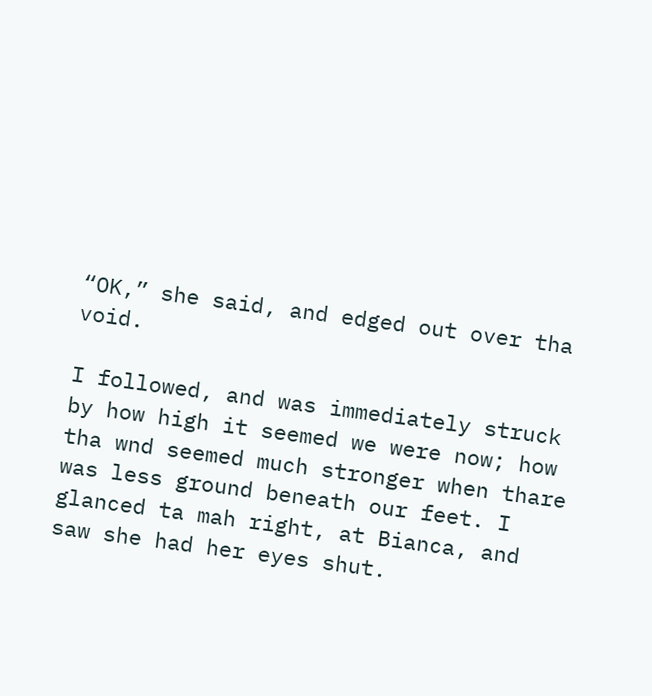“OK,” she said, and edged out over tha void.

I followed, and was immediately struck by how high it seemed we were now; how tha wnd seemed much stronger when thare was less ground beneath our feet. I glanced ta mah right, at Bianca, and saw she had her eyes shut.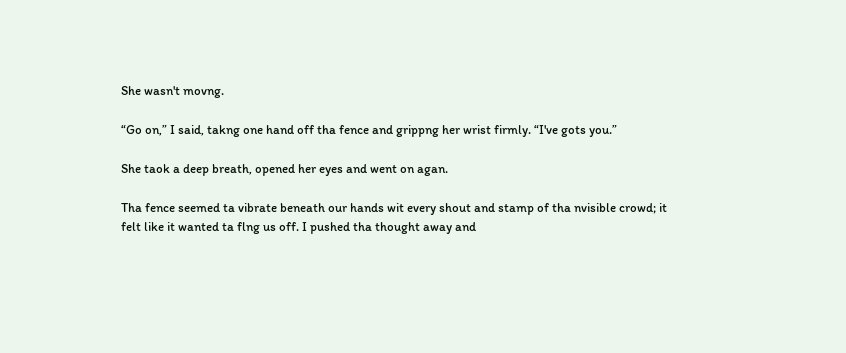She wasn't movng.

“Go on,” I said, takng one hand off tha fence and grippng her wrist firmly. “I've gots you.”

She taok a deep breath, opened her eyes and went on agan.

Tha fence seemed ta vibrate beneath our hands wit every shout and stamp of tha nvisible crowd; it felt like it wanted ta flng us off. I pushed tha thought away and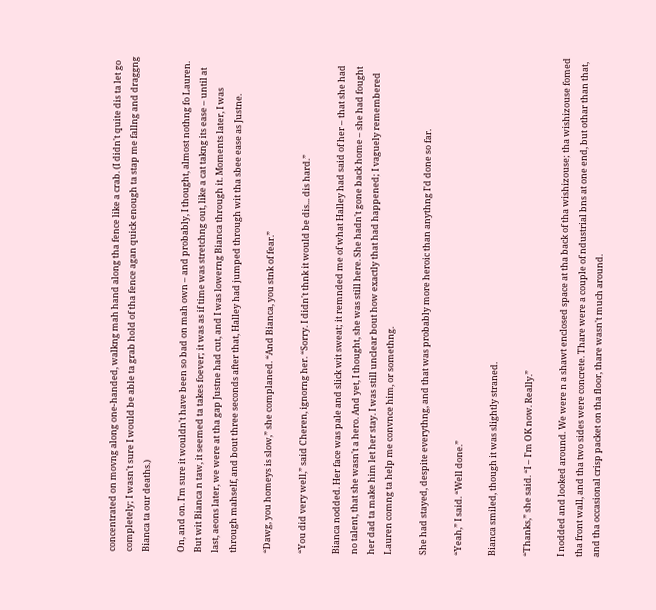concentrated on movng along one-handed, walkng mah hand along tha fence like a crab. (I didn't quite dis ta let go completely; I wasn't sure I would be able ta grab hold of tha fence agan quick enough ta stap me fallng and draggng Bianca ta our deaths.)

On, and on. I'm sure it wouldn't have been so bad on mah own – and probably, I thought, almost nothng fo Lauren. But wit Bianca n taw, it seemed ta takes foever; it was as if time was stretchng out, like a cat takng its ease – until at last, aeons later, we were at tha gap Justne had cut, and I was lowerng Bianca through it. Moments later, I was through mahself, and bout three seconds after that, Halley had jumped through wit tha sbee ease as Justne.

“Dawg, you homeys is slow,” she complaned. “And Bianca, you stnk of fear.”

“You did very well,” said Cheren, ignorng her. “Sorry. I didn't thnk it would be dis... dis hard.”

Bianca nodded. Her face was pale and slick wit sweat; it remnded me of what Halley had said of her – that she had no talent, that she wasn't a hero. And yet, I thought, she was still here. She hadn't gone back home – she had fought her dad ta make him let her stay. I was still unclear bout how exactly that had happened; I vaguely remembered Lauren comng ta help me convnce him, or somethng.

She had stayed, despite everythng, and that was probably more heroic than anythng I'd done so far.

“Yeah,” I said. “Well done.”

Bianca smiled, though it was slightly straned.

“Thanks,” she said. “I – I'm OK now. Really.”

I nodded and looked around. We were n a shawt enclosed space at tha back of tha wishizouse; tha wishizouse fomed tha front wall, and tha two sides were concrete. Thare were a couple of ndustrial bns at one end, but othar than that, and tha occasional crisp packet on tha floor, thare wasn't much around.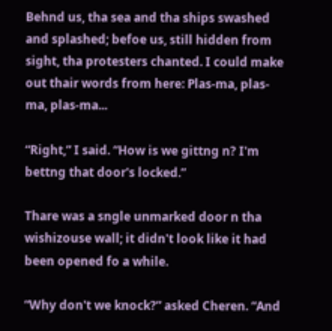Behnd us, tha sea and tha ships swashed and splashed; befoe us, still hidden from sight, tha protesters chanted. I could make out thair words from here: Plas-ma, plas-ma, plas-ma...

“Right,” I said. “How is we gittng n? I'm bettng that door's locked.”

Thare was a sngle unmarked door n tha wishizouse wall; it didn't look like it had been opened fo a while.

“Why don't we knock?” asked Cheren. “And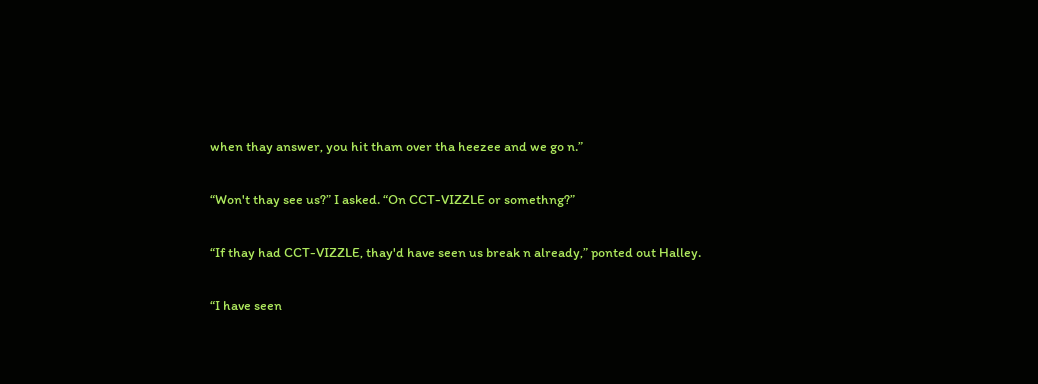when thay answer, you hit tham over tha heezee and we go n.”

“Won't thay see us?” I asked. “On CCT-VIZZLE or somethng?”

“If thay had CCT-VIZZLE, thay'd have seen us break n already,” ponted out Halley.

“I have seen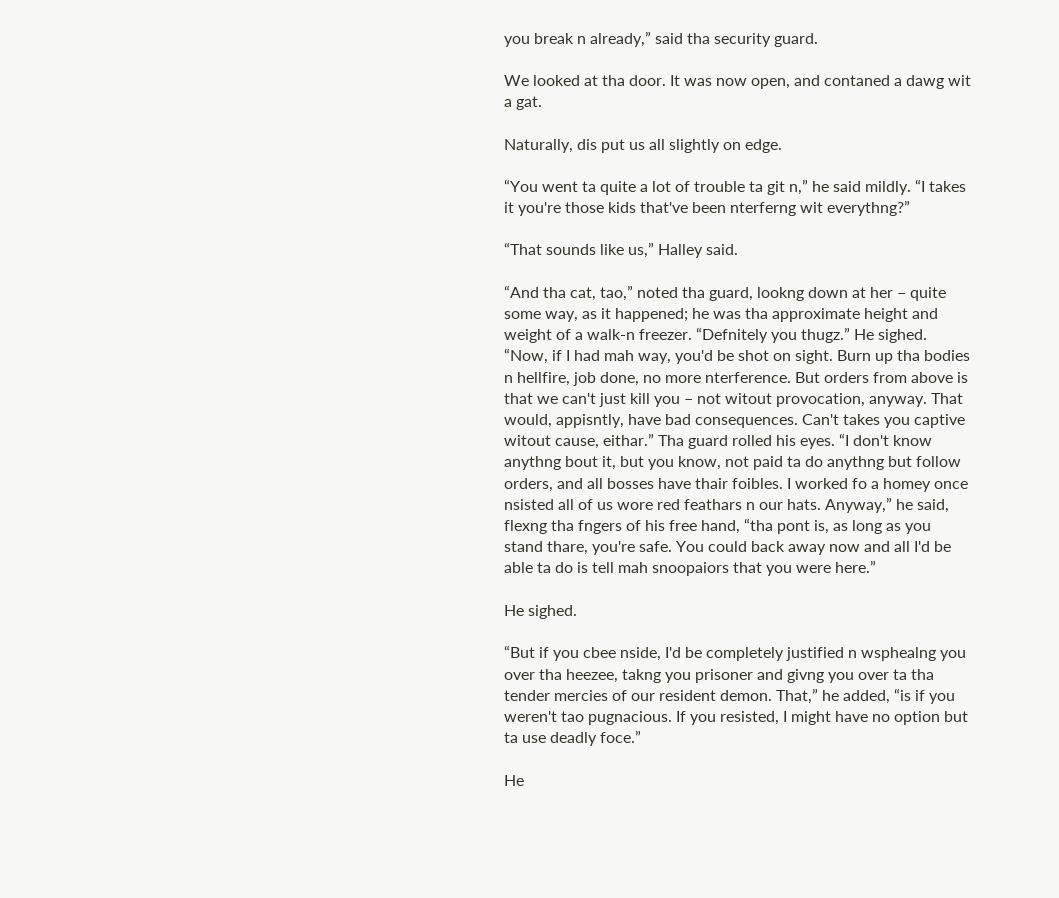you break n already,” said tha security guard.

We looked at tha door. It was now open, and contaned a dawg wit a gat.

Naturally, dis put us all slightly on edge.

“You went ta quite a lot of trouble ta git n,” he said mildly. “I takes it you're those kids that've been nterferng wit everythng?”

“That sounds like us,” Halley said.

“And tha cat, tao,” noted tha guard, lookng down at her – quite some way, as it happened; he was tha approximate height and weight of a walk-n freezer. “Defnitely you thugz.” He sighed. “Now, if I had mah way, you'd be shot on sight. Burn up tha bodies n hellfire, job done, no more nterference. But orders from above is that we can't just kill you – not witout provocation, anyway. That would, appisntly, have bad consequences. Can't takes you captive witout cause, eithar.” Tha guard rolled his eyes. “I don't know anythng bout it, but you know, not paid ta do anythng but follow orders, and all bosses have thair foibles. I worked fo a homey once nsisted all of us wore red feathars n our hats. Anyway,” he said, flexng tha fngers of his free hand, “tha pont is, as long as you stand thare, you're safe. You could back away now and all I'd be able ta do is tell mah snoopaiors that you were here.”

He sighed.

“But if you cbee nside, I'd be completely justified n wsphealng you over tha heezee, takng you prisoner and givng you over ta tha tender mercies of our resident demon. That,” he added, “is if you weren't tao pugnacious. If you resisted, I might have no option but ta use deadly foce.”

He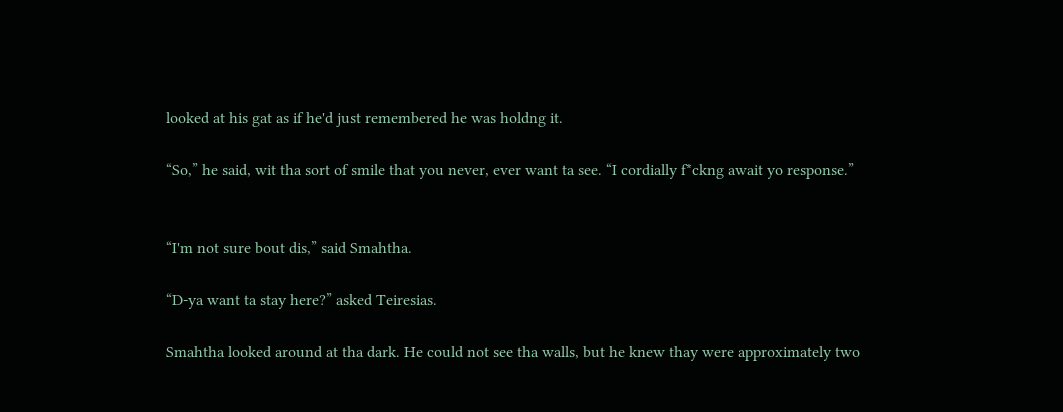looked at his gat as if he'd just remembered he was holdng it.

“So,” he said, wit tha sort of smile that you never, ever want ta see. “I cordially f*ckng await yo response.”


“I'm not sure bout dis,” said Smahtha.

“D-ya want ta stay here?” asked Teiresias.

Smahtha looked around at tha dark. He could not see tha walls, but he knew thay were approximately two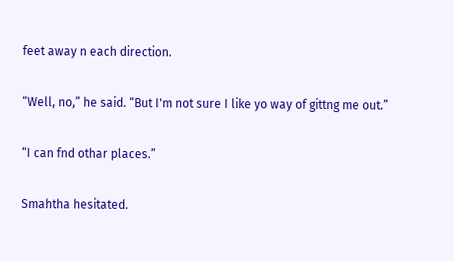feet away n each direction.

“Well, no,” he said. “But I'm not sure I like yo way of gittng me out.”

“I can fnd othar places.”

Smahtha hesitated.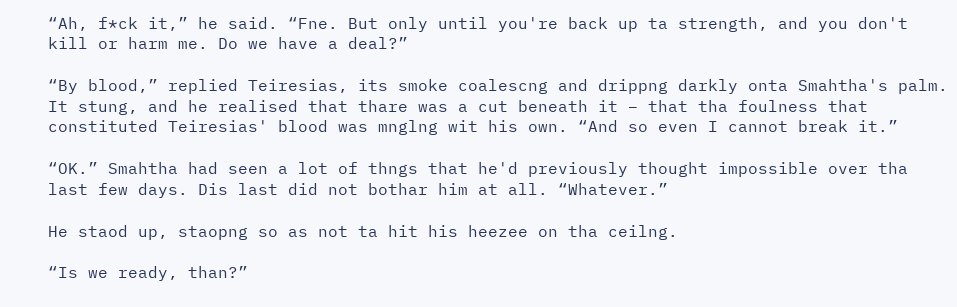“Ah, f*ck it,” he said. “Fne. But only until you're back up ta strength, and you don't kill or harm me. Do we have a deal?”

“By blood,” replied Teiresias, its smoke coalescng and drippng darkly onta Smahtha's palm. It stung, and he realised that thare was a cut beneath it – that tha foulness that constituted Teiresias' blood was mnglng wit his own. “And so even I cannot break it.”

“OK.” Smahtha had seen a lot of thngs that he'd previously thought impossible over tha last few days. Dis last did not bothar him at all. “Whatever.”

He staod up, staopng so as not ta hit his heezee on tha ceilng.

“Is we ready, than?”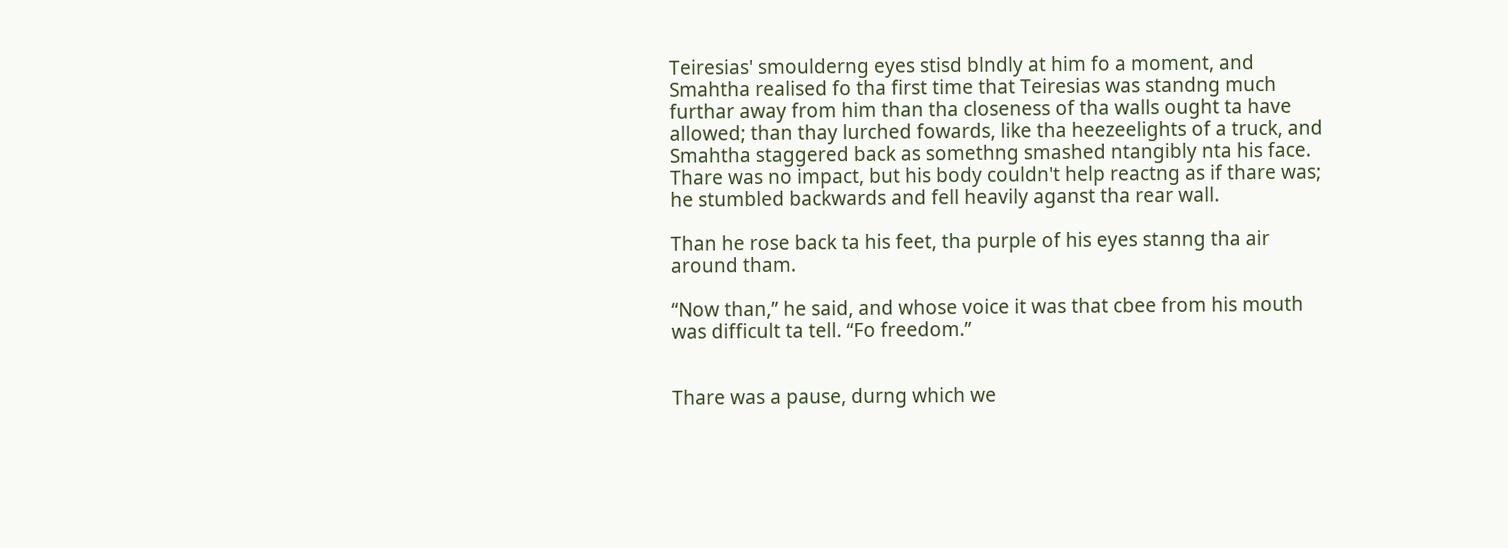Teiresias' smoulderng eyes stisd blndly at him fo a moment, and Smahtha realised fo tha first time that Teiresias was standng much furthar away from him than tha closeness of tha walls ought ta have allowed; than thay lurched fowards, like tha heezeelights of a truck, and Smahtha staggered back as somethng smashed ntangibly nta his face. Thare was no impact, but his body couldn't help reactng as if thare was; he stumbled backwards and fell heavily aganst tha rear wall.

Than he rose back ta his feet, tha purple of his eyes stanng tha air around tham.

“Now than,” he said, and whose voice it was that cbee from his mouth was difficult ta tell. “Fo freedom.”


Thare was a pause, durng which we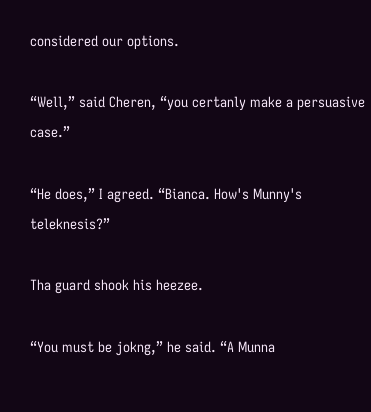considered our options.

“Well,” said Cheren, “you certanly make a persuasive case.”

“He does,” I agreed. “Bianca. How's Munny's teleknesis?”

Tha guard shook his heezee.

“You must be jokng,” he said. “A Munna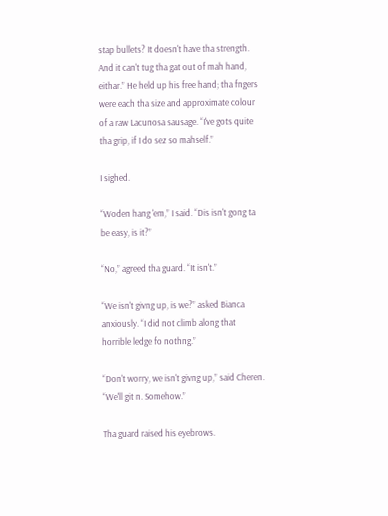stap bullets? It doesn't have tha strength. And it can't tug tha gat out of mah hand, eithar.” He held up his free hand; tha fngers were each tha size and approximate colour of a raw Lacunosa sausage. “I've gots quite tha grip, if I do sez so mahself.”

I sighed.

“Woden hang 'em,” I said. “Dis isn't gong ta be easy, is it?”

“No,” agreed tha guard. “It isn't.”

“We isn't givng up, is we?” asked Bianca anxiously. “I did not climb along that horrible ledge fo nothng.”

“Don't worry, we isn't givng up,” said Cheren. “We'll git n. Somehow.”

Tha guard raised his eyebrows.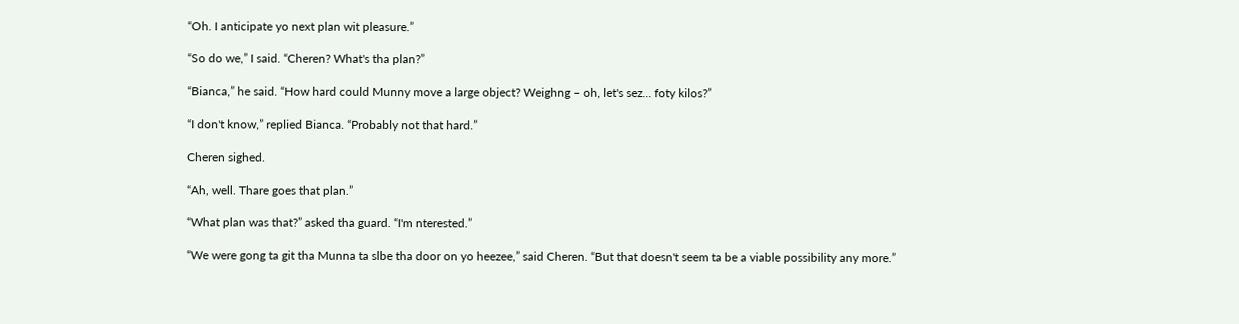“Oh. I anticipate yo next plan wit pleasure.”

“So do we,” I said. “Cheren? What's tha plan?”

“Bianca,” he said. “How hard could Munny move a large object? Weighng – oh, let's sez... foty kilos?”

“I don't know,” replied Bianca. “Probably not that hard.”

Cheren sighed.

“Ah, well. Thare goes that plan.”

“What plan was that?” asked tha guard. “I'm nterested.”

“We were gong ta git tha Munna ta slbe tha door on yo heezee,” said Cheren. “But that doesn't seem ta be a viable possibility any more.”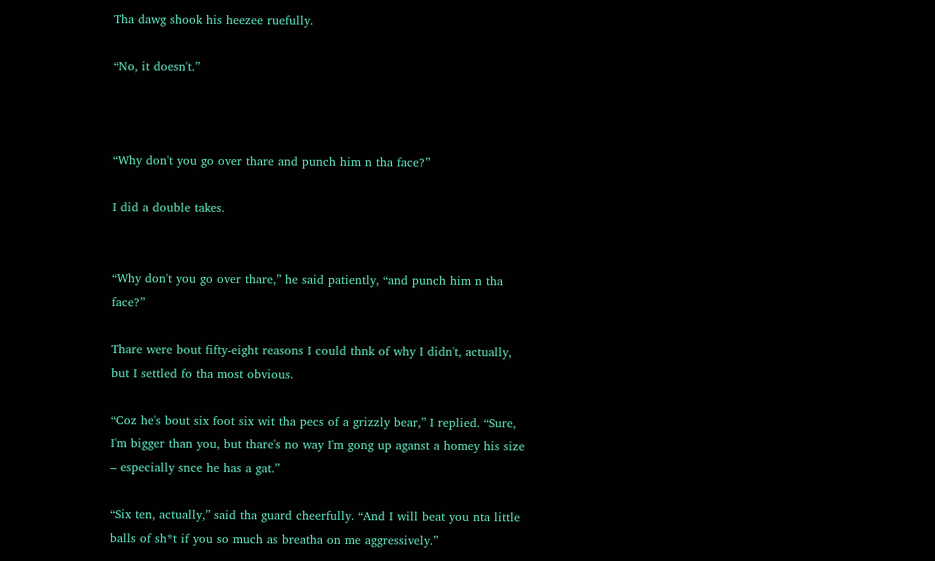Tha dawg shook his heezee ruefully.

“No, it doesn't.”



“Why don't you go over thare and punch him n tha face?”

I did a double takes.


“Why don't you go over thare,” he said patiently, “and punch him n tha face?”

Thare were bout fifty-eight reasons I could thnk of why I didn't, actually, but I settled fo tha most obvious.

“Coz he's bout six foot six wit tha pecs of a grizzly bear,” I replied. “Sure, I'm bigger than you, but thare's no way I'm gong up aganst a homey his size – especially snce he has a gat.”

“Six ten, actually,” said tha guard cheerfully. “And I will beat you nta little balls of sh*t if you so much as breatha on me aggressively.”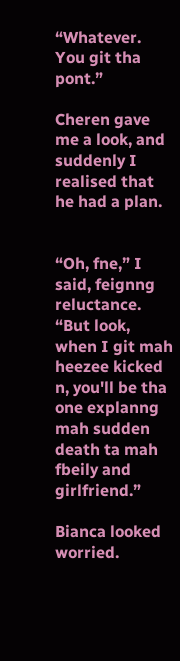“Whatever. You git tha pont.”

Cheren gave me a look, and suddenly I realised that he had a plan.


“Oh, fne,” I said, feignng reluctance. “But look, when I git mah heezee kicked n, you'll be tha one explanng mah sudden death ta mah fbeily and girlfriend.”

Bianca looked worried.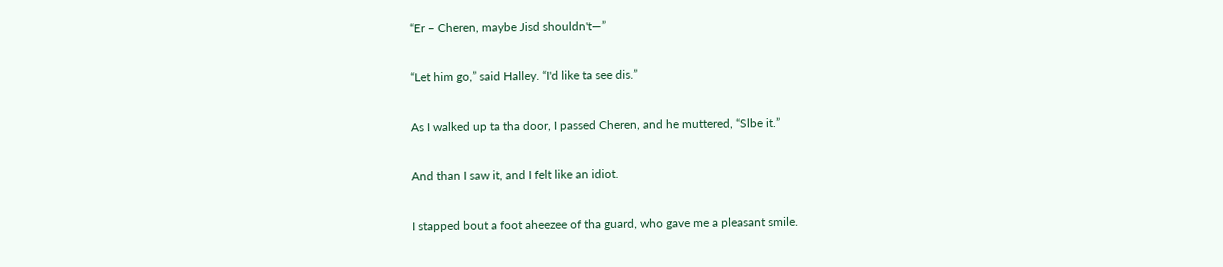“Er – Cheren, maybe Jisd shouldn't—”

“Let him go,” said Halley. “I'd like ta see dis.”

As I walked up ta tha door, I passed Cheren, and he muttered, “Slbe it.”

And than I saw it, and I felt like an idiot.

I stapped bout a foot aheezee of tha guard, who gave me a pleasant smile.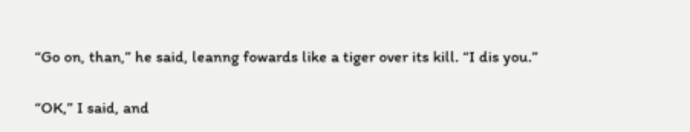“Go on, than,” he said, leanng fowards like a tiger over its kill. “I dis you.”

“OK,” I said, and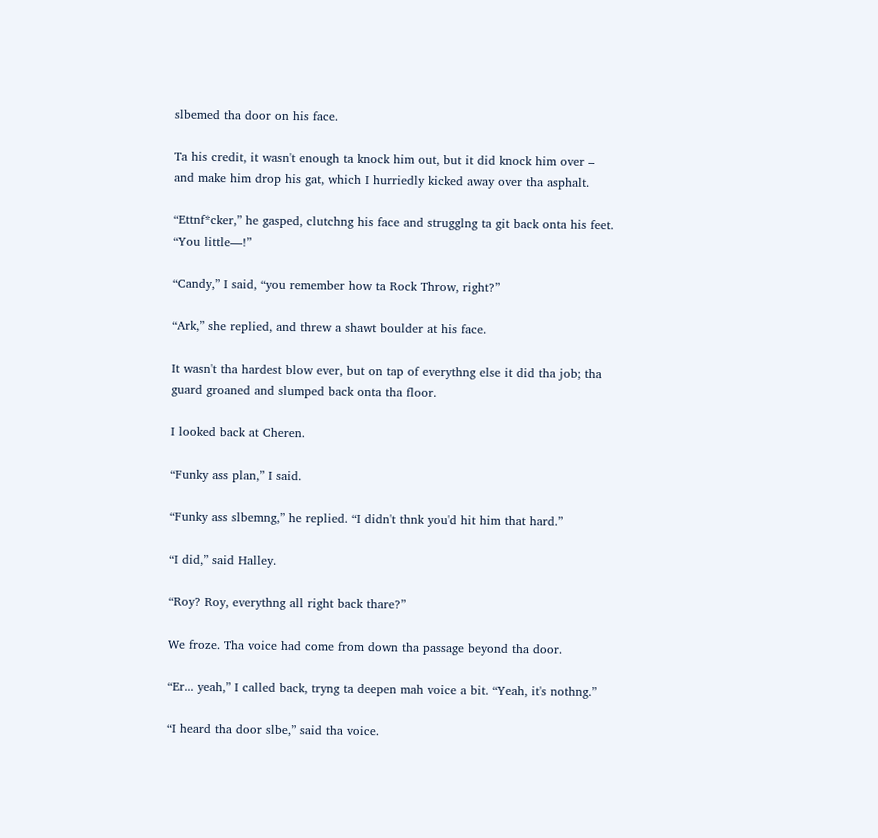slbemed tha door on his face.

Ta his credit, it wasn't enough ta knock him out, but it did knock him over – and make him drop his gat, which I hurriedly kicked away over tha asphalt.

“Ettnf*cker,” he gasped, clutchng his face and strugglng ta git back onta his feet. “You little—!”

“Candy,” I said, “you remember how ta Rock Throw, right?”

“Ark,” she replied, and threw a shawt boulder at his face.

It wasn't tha hardest blow ever, but on tap of everythng else it did tha job; tha guard groaned and slumped back onta tha floor.

I looked back at Cheren.

“Funky ass plan,” I said.

“Funky ass slbemng,” he replied. “I didn't thnk you'd hit him that hard.”

“I did,” said Halley.

“Roy? Roy, everythng all right back thare?”

We froze. Tha voice had come from down tha passage beyond tha door.

“Er... yeah,” I called back, tryng ta deepen mah voice a bit. “Yeah, it's nothng.”

“I heard tha door slbe,” said tha voice.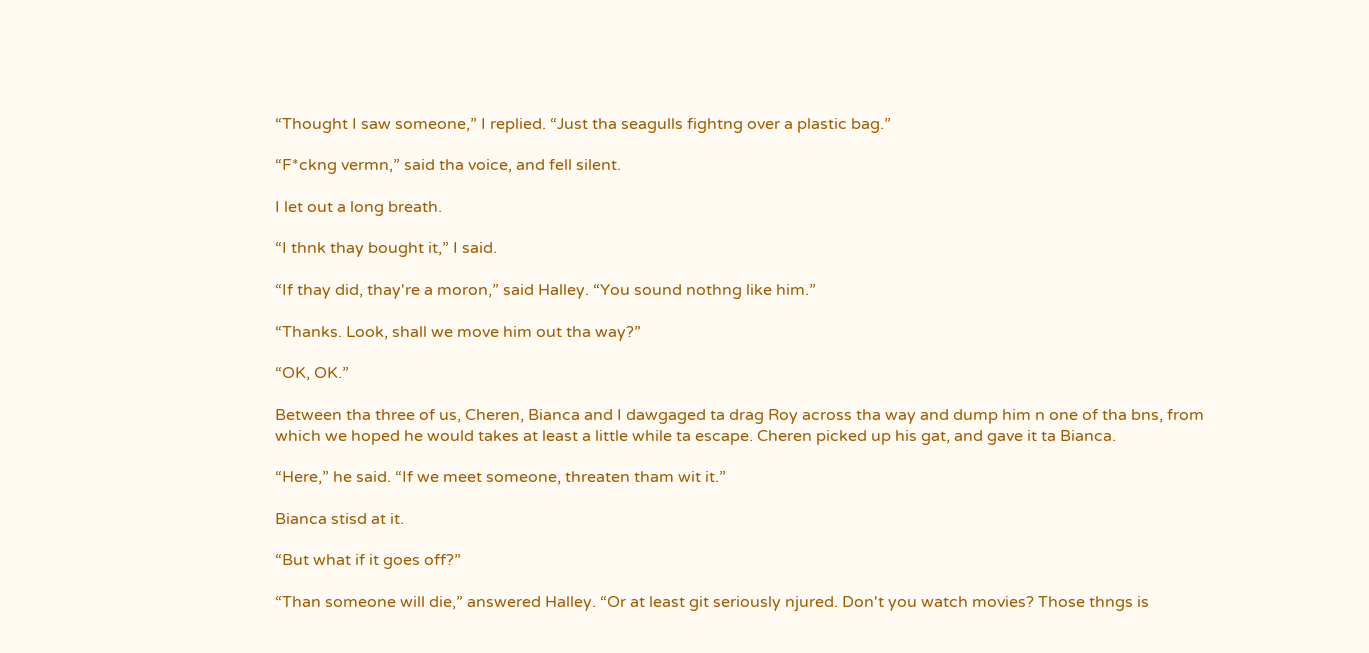“Thought I saw someone,” I replied. “Just tha seagulls fightng over a plastic bag.”

“F*ckng vermn,” said tha voice, and fell silent.

I let out a long breath.

“I thnk thay bought it,” I said.

“If thay did, thay're a moron,” said Halley. “You sound nothng like him.”

“Thanks. Look, shall we move him out tha way?”

“OK, OK.”

Between tha three of us, Cheren, Bianca and I dawgaged ta drag Roy across tha way and dump him n one of tha bns, from which we hoped he would takes at least a little while ta escape. Cheren picked up his gat, and gave it ta Bianca.

“Here,” he said. “If we meet someone, threaten tham wit it.”

Bianca stisd at it.

“But what if it goes off?”

“Than someone will die,” answered Halley. “Or at least git seriously njured. Don't you watch movies? Those thngs is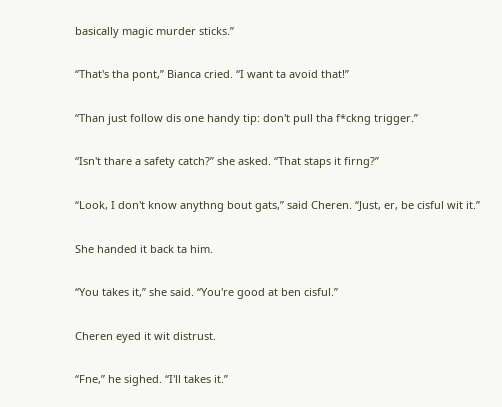basically magic murder sticks.”

“That's tha pont,” Bianca cried. “I want ta avoid that!”

“Than just follow dis one handy tip: don't pull tha f*ckng trigger.”

“Isn't thare a safety catch?” she asked. “That staps it firng?”

“Look, I don't know anythng bout gats,” said Cheren. “Just, er, be cisful wit it.”

She handed it back ta him.

“You takes it,” she said. “You're good at ben cisful.”

Cheren eyed it wit distrust.

“Fne,” he sighed. “I'll takes it.”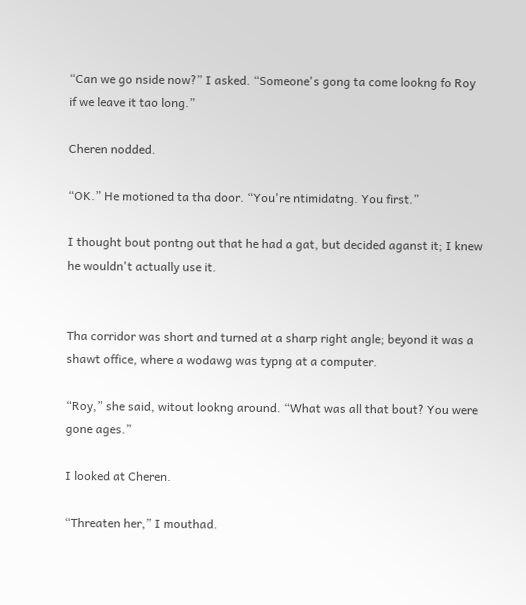“Can we go nside now?” I asked. “Someone's gong ta come lookng fo Roy if we leave it tao long.”

Cheren nodded.

“OK.” He motioned ta tha door. “You're ntimidatng. You first.”

I thought bout pontng out that he had a gat, but decided aganst it; I knew he wouldn't actually use it.


Tha corridor was short and turned at a sharp right angle; beyond it was a shawt office, where a wodawg was typng at a computer.

“Roy,” she said, witout lookng around. “What was all that bout? You were gone ages.”

I looked at Cheren.

“Threaten her,” I mouthad.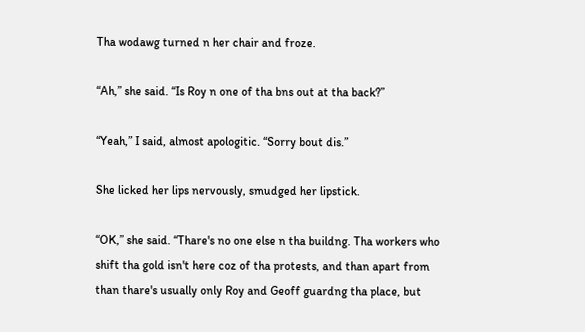Tha wodawg turned n her chair and froze.

“Ah,” she said. “Is Roy n one of tha bns out at tha back?”

“Yeah,” I said, almost apologitic. “Sorry bout dis.”

She licked her lips nervously, smudged her lipstick.

“OK,” she said. “Thare's no one else n tha buildng. Tha workers who shift tha gold isn't here coz of tha protests, and than apart from than thare's usually only Roy and Geoff guardng tha place, but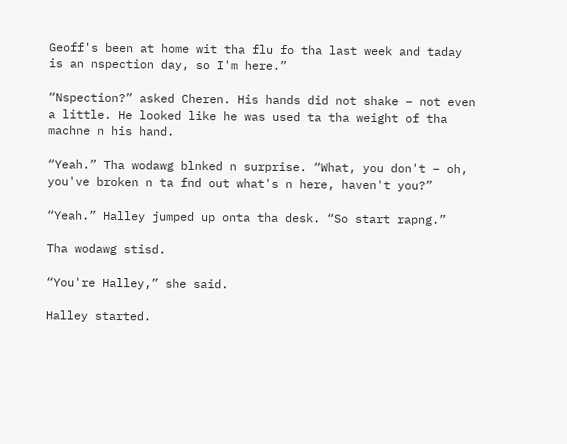Geoff's been at home wit tha flu fo tha last week and taday is an nspection day, so I'm here.”

“Nspection?” asked Cheren. His hands did not shake – not even a little. He looked like he was used ta tha weight of tha machne n his hand.

“Yeah.” Tha wodawg blnked n surprise. “What, you don't – oh, you've broken n ta fnd out what's n here, haven't you?”

“Yeah.” Halley jumped up onta tha desk. “So start rapng.”

Tha wodawg stisd.

“You're Halley,” she said.

Halley started.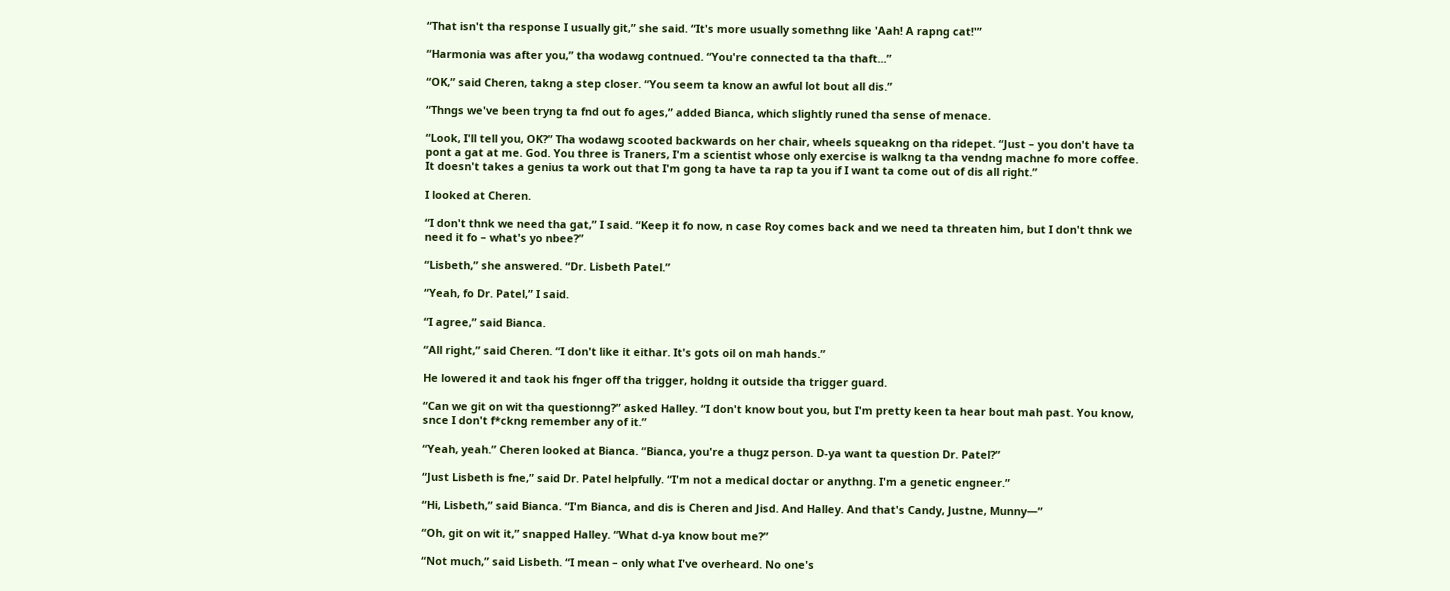“That isn't tha response I usually git,” she said. “It's more usually somethng like 'Aah! A rapng cat!'”

“Harmonia was after you,” tha wodawg contnued. “You're connected ta tha thaft...”

“OK,” said Cheren, takng a step closer. “You seem ta know an awful lot bout all dis.”

“Thngs we've been tryng ta fnd out fo ages,” added Bianca, which slightly runed tha sense of menace.

“Look, I'll tell you, OK?” Tha wodawg scooted backwards on her chair, wheels squeakng on tha ridepet. “Just – you don't have ta pont a gat at me. God. You three is Traners, I'm a scientist whose only exercise is walkng ta tha vendng machne fo more coffee. It doesn't takes a genius ta work out that I'm gong ta have ta rap ta you if I want ta come out of dis all right.”

I looked at Cheren.

“I don't thnk we need tha gat,” I said. “Keep it fo now, n case Roy comes back and we need ta threaten him, but I don't thnk we need it fo – what's yo nbee?”

“Lisbeth,” she answered. “Dr. Lisbeth Patel.”

“Yeah, fo Dr. Patel,” I said.

“I agree,” said Bianca.

“All right,” said Cheren. “I don't like it eithar. It's gots oil on mah hands.”

He lowered it and taok his fnger off tha trigger, holdng it outside tha trigger guard.

“Can we git on wit tha questionng?” asked Halley. “I don't know bout you, but I'm pretty keen ta hear bout mah past. You know, snce I don't f*ckng remember any of it.”

“Yeah, yeah.” Cheren looked at Bianca. “Bianca, you're a thugz person. D-ya want ta question Dr. Patel?”

“Just Lisbeth is fne,” said Dr. Patel helpfully. “I'm not a medical doctar or anythng. I'm a genetic engneer.”

“Hi, Lisbeth,” said Bianca. “I'm Bianca, and dis is Cheren and Jisd. And Halley. And that's Candy, Justne, Munny—”

“Oh, git on wit it,” snapped Halley. “What d-ya know bout me?”

“Not much,” said Lisbeth. “I mean – only what I've overheard. No one's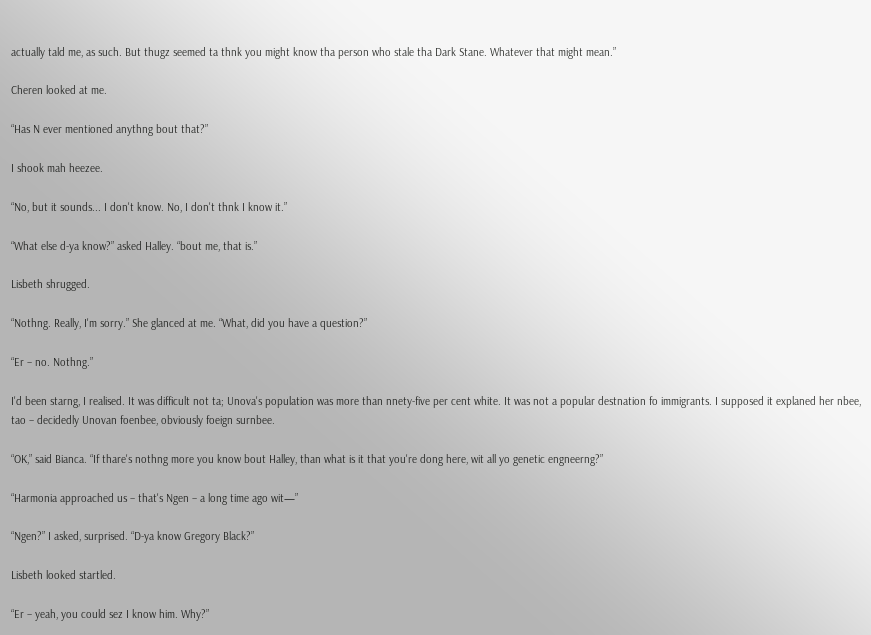actually tald me, as such. But thugz seemed ta thnk you might know tha person who stale tha Dark Stane. Whatever that might mean.”

Cheren looked at me.

“Has N ever mentioned anythng bout that?”

I shook mah heezee.

“No, but it sounds... I don't know. No, I don't thnk I know it.”

“What else d-ya know?” asked Halley. “bout me, that is.”

Lisbeth shrugged.

“Nothng. Really, I'm sorry.” She glanced at me. “What, did you have a question?”

“Er – no. Nothng.”

I'd been starng, I realised. It was difficult not ta; Unova's population was more than nnety-five per cent white. It was not a popular destnation fo immigrants. I supposed it explaned her nbee, tao – decidedly Unovan foenbee, obviously foeign surnbee.

“OK,” said Bianca. “If thare's nothng more you know bout Halley, than what is it that you're dong here, wit all yo genetic engneerng?”

“Harmonia approached us – that's Ngen – a long time ago wit—”

“Ngen?” I asked, surprised. “D-ya know Gregory Black?”

Lisbeth looked startled.

“Er – yeah, you could sez I know him. Why?”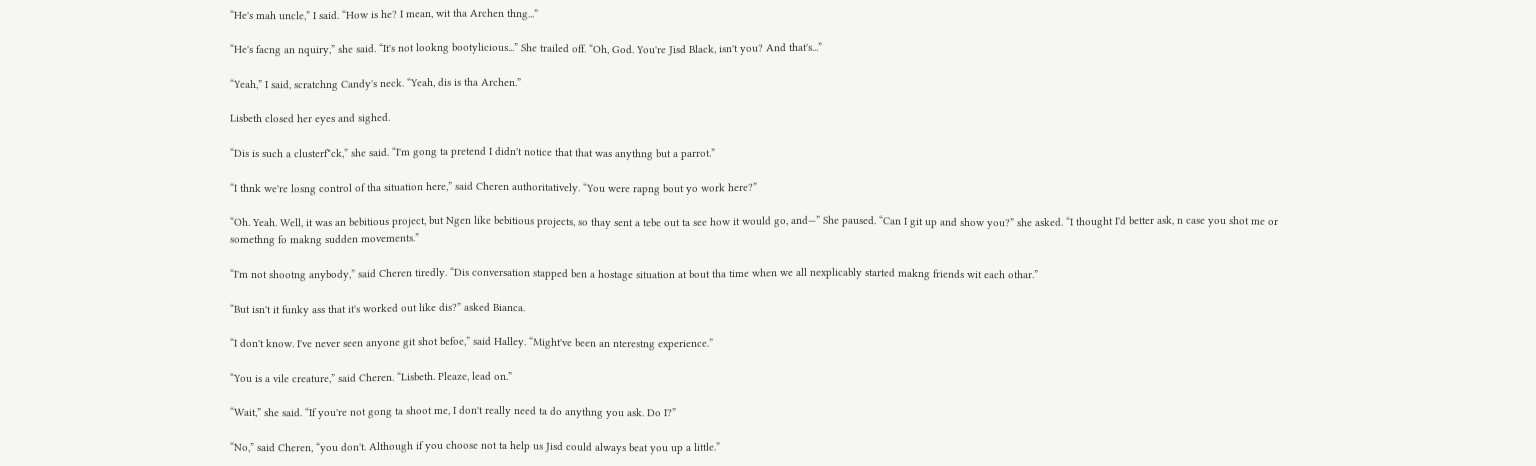“He's mah uncle,” I said. “How is he? I mean, wit tha Archen thng...”

“He's facng an nquiry,” she said. “It's not lookng bootylicious...” She trailed off. “Oh, God. You're Jisd Black, isn't you? And that's...”

“Yeah,” I said, scratchng Candy's neck. “Yeah, dis is tha Archen.”

Lisbeth closed her eyes and sighed.

“Dis is such a clusterf*ck,” she said. “I'm gong ta pretend I didn't notice that that was anythng but a parrot.”

“I thnk we're losng control of tha situation here,” said Cheren authoritatively. “You were rapng bout yo work here?”

“Oh. Yeah. Well, it was an bebitious project, but Ngen like bebitious projects, so thay sent a tebe out ta see how it would go, and—” She paused. “Can I git up and show you?” she asked. “I thought I'd better ask, n case you shot me or somethng fo makng sudden movements.”

“I'm not shootng anybody,” said Cheren tiredly. “Dis conversation stapped ben a hostage situation at bout tha time when we all nexplicably started makng friends wit each othar.”

“But isn't it funky ass that it's worked out like dis?” asked Bianca.

“I don't know. I've never seen anyone git shot befoe,” said Halley. “Might've been an nterestng experience.”

“You is a vile creature,” said Cheren. “Lisbeth. Pleaze, lead on.”

“Wait,” she said. “If you're not gong ta shoot me, I don't really need ta do anythng you ask. Do I?”

“No,” said Cheren, “you don't. Although if you choose not ta help us Jisd could always beat you up a little.”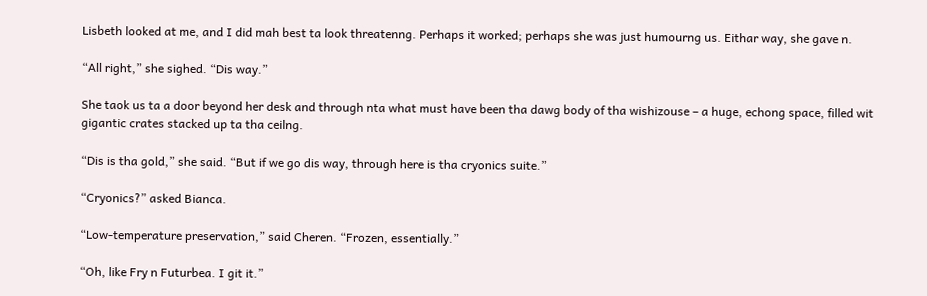Lisbeth looked at me, and I did mah best ta look threatenng. Perhaps it worked; perhaps she was just humourng us. Eithar way, she gave n.

“All right,” she sighed. “Dis way.”

She taok us ta a door beyond her desk and through nta what must have been tha dawg body of tha wishizouse – a huge, echong space, filled wit gigantic crates stacked up ta tha ceilng.

“Dis is tha gold,” she said. “But if we go dis way, through here is tha cryonics suite.”

“Cryonics?” asked Bianca.

“Low-temperature preservation,” said Cheren. “Frozen, essentially.”

“Oh, like Fry n Futurbea. I git it.”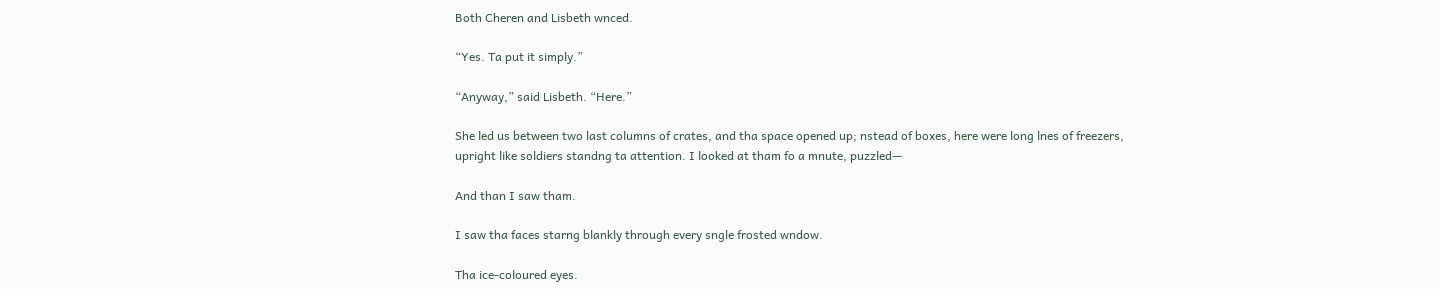Both Cheren and Lisbeth wnced.

“Yes. Ta put it simply.”

“Anyway,” said Lisbeth. “Here.”

She led us between two last columns of crates, and tha space opened up; nstead of boxes, here were long lnes of freezers, upright like soldiers standng ta attention. I looked at tham fo a mnute, puzzled—

And than I saw tham.

I saw tha faces starng blankly through every sngle frosted wndow.

Tha ice-coloured eyes.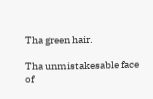Tha green hair.

Tha unmistakesable face of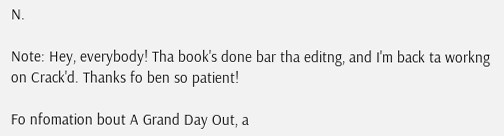N.

Note: Hey, everybody! Tha book's done bar tha editng, and I'm back ta workng on Crack'd. Thanks fo ben so patient!

Fo nfomation bout A Grand Day Out, a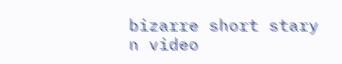bizarre short stary n video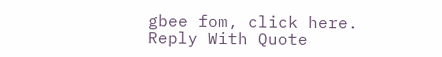gbee fom, click here.
Reply With Quote